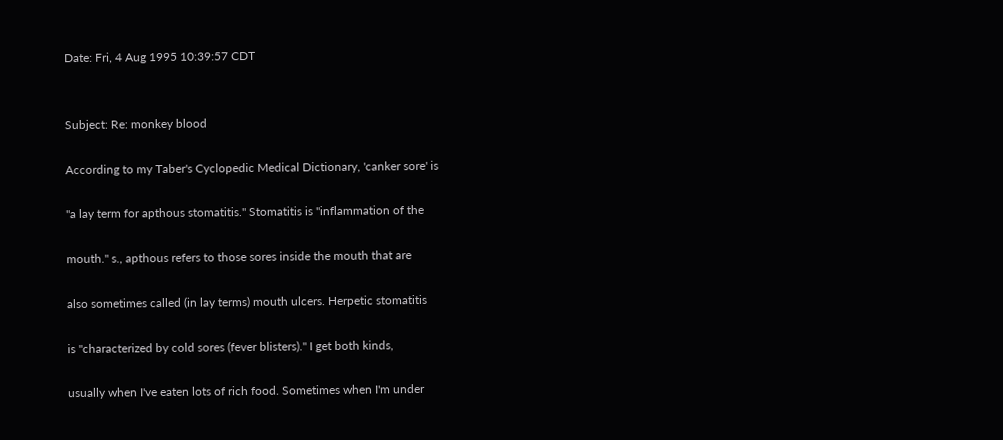Date: Fri, 4 Aug 1995 10:39:57 CDT


Subject: Re: monkey blood

According to my Taber's Cyclopedic Medical Dictionary, 'canker sore' is

"a lay term for apthous stomatitis." Stomatitis is "inflammation of the

mouth." s., apthous refers to those sores inside the mouth that are

also sometimes called (in lay terms) mouth ulcers. Herpetic stomatitis

is "characterized by cold sores (fever blisters)." I get both kinds,

usually when I've eaten lots of rich food. Sometimes when I'm under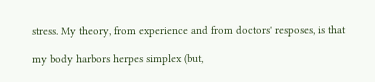stress. My theory, from experience and from doctors' resposes, is that

my body harbors herpes simplex (but,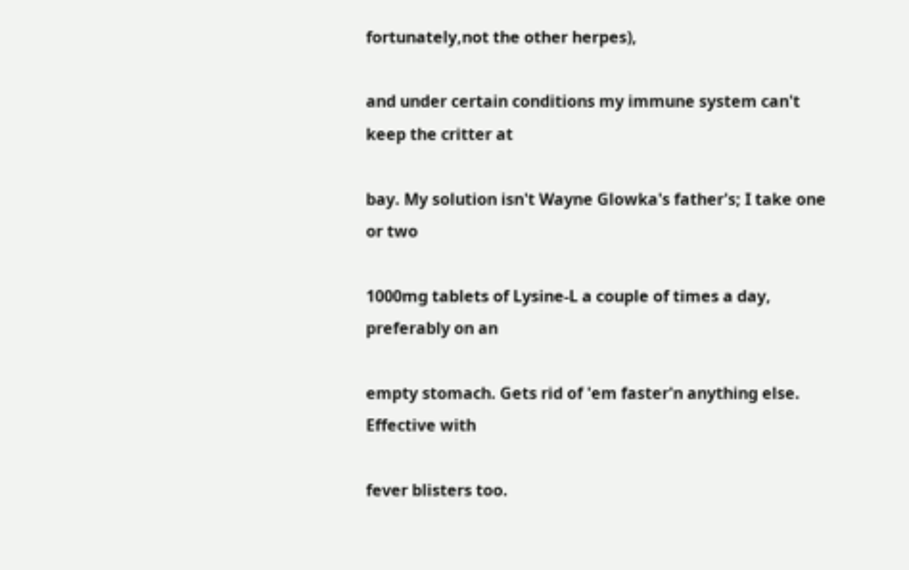fortunately,not the other herpes),

and under certain conditions my immune system can't keep the critter at

bay. My solution isn't Wayne Glowka's father's; I take one or two

1000mg tablets of Lysine-L a couple of times a day, preferably on an

empty stomach. Gets rid of 'em faster'n anything else. Effective with

fever blisters too.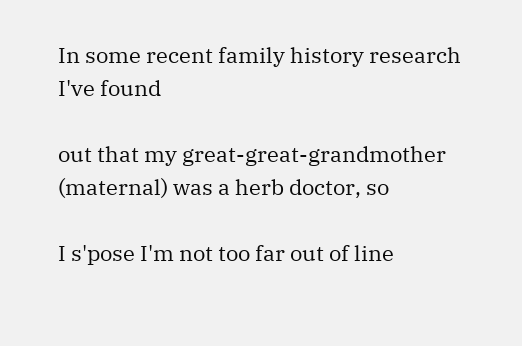In some recent family history research I've found

out that my great-great-grandmother (maternal) was a herb doctor, so

I s'pose I'm not too far out of line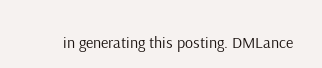in generating this posting. DMLance